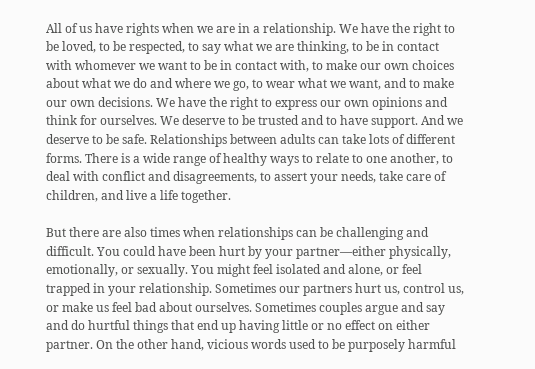All of us have rights when we are in a relationship. We have the right to be loved, to be respected, to say what we are thinking, to be in contact with whomever we want to be in contact with, to make our own choices about what we do and where we go, to wear what we want, and to make our own decisions. We have the right to express our own opinions and think for ourselves. We deserve to be trusted and to have support. And we deserve to be safe. Relationships between adults can take lots of different forms. There is a wide range of healthy ways to relate to one another, to deal with conflict and disagreements, to assert your needs, take care of children, and live a life together.

But there are also times when relationships can be challenging and difficult. You could have been hurt by your partner—either physically, emotionally, or sexually. You might feel isolated and alone, or feel trapped in your relationship. Sometimes our partners hurt us, control us, or make us feel bad about ourselves. Sometimes couples argue and say and do hurtful things that end up having little or no effect on either partner. On the other hand, vicious words used to be purposely harmful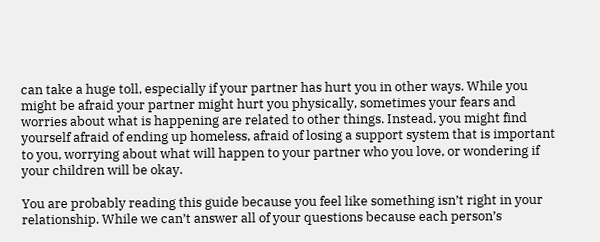can take a huge toll, especially if your partner has hurt you in other ways. While you might be afraid your partner might hurt you physically, sometimes your fears and worries about what is happening are related to other things. Instead, you might find yourself afraid of ending up homeless, afraid of losing a support system that is important to you, worrying about what will happen to your partner who you love, or wondering if your children will be okay.

You are probably reading this guide because you feel like something isn’t right in your relationship. While we can’t answer all of your questions because each person’s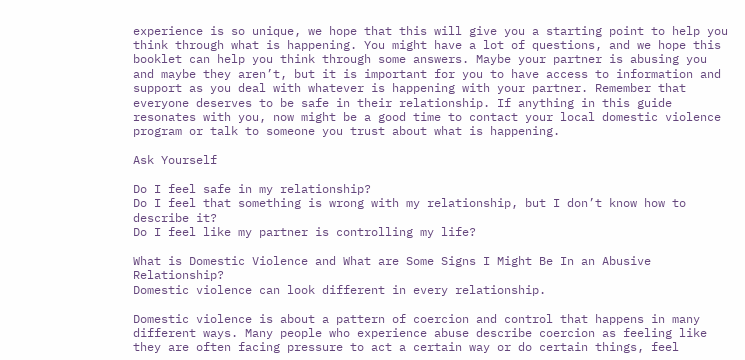experience is so unique, we hope that this will give you a starting point to help you think through what is happening. You might have a lot of questions, and we hope this booklet can help you think through some answers. Maybe your partner is abusing you and maybe they aren’t, but it is important for you to have access to information and support as you deal with whatever is happening with your partner. Remember that everyone deserves to be safe in their relationship. If anything in this guide resonates with you, now might be a good time to contact your local domestic violence program or talk to someone you trust about what is happening.

Ask Yourself

Do I feel safe in my relationship?
Do I feel that something is wrong with my relationship, but I don’t know how to describe it?
Do I feel like my partner is controlling my life?

What is Domestic Violence and What are Some Signs I Might Be In an Abusive Relationship?
Domestic violence can look different in every relationship.

Domestic violence is about a pattern of coercion and control that happens in many different ways. Many people who experience abuse describe coercion as feeling like they are often facing pressure to act a certain way or do certain things, feel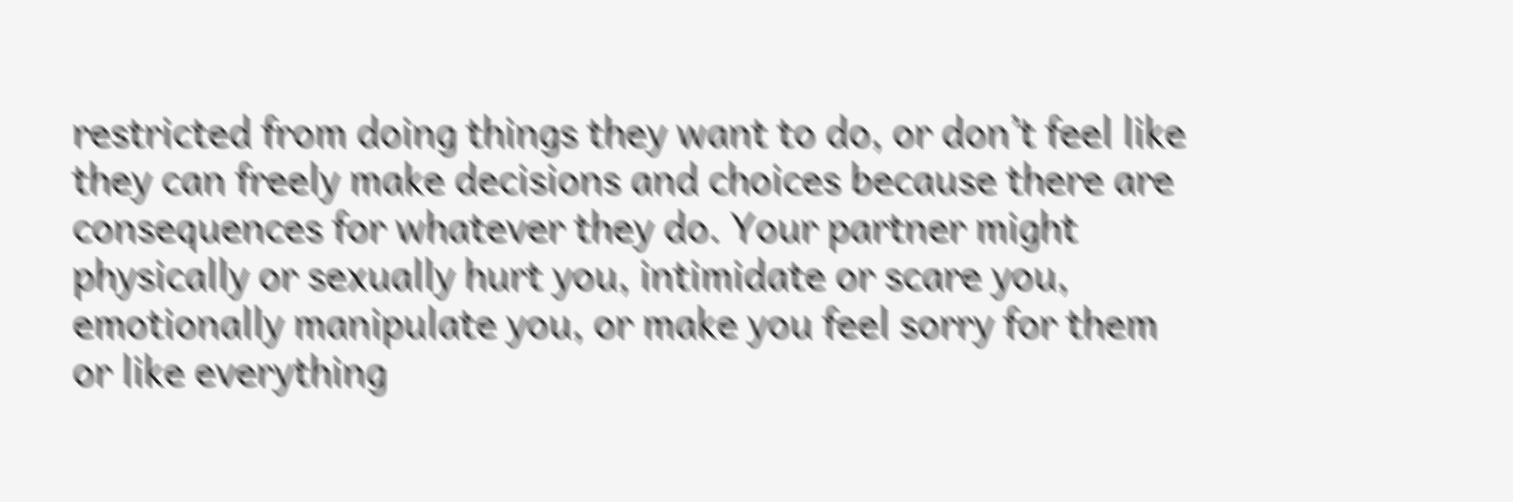restricted from doing things they want to do, or don’t feel like they can freely make decisions and choices because there are consequences for whatever they do. Your partner might physically or sexually hurt you, intimidate or scare you, emotionally manipulate you, or make you feel sorry for them or like everything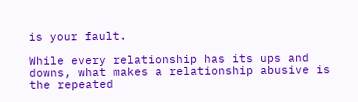is your fault.

While every relationship has its ups and downs, what makes a relationship abusive is the repeated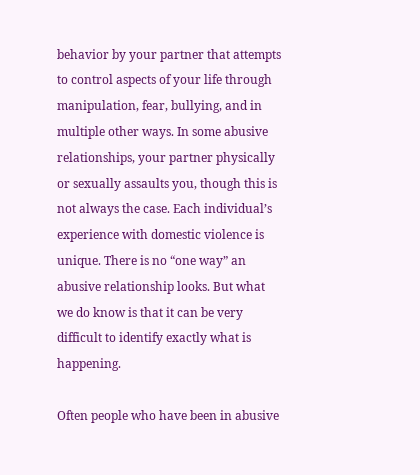behavior by your partner that attempts to control aspects of your life through manipulation, fear, bullying, and in multiple other ways. In some abusive relationships, your partner physically or sexually assaults you, though this is not always the case. Each individual’s experience with domestic violence is unique. There is no “one way” an abusive relationship looks. But what we do know is that it can be very difficult to identify exactly what is happening.

Often people who have been in abusive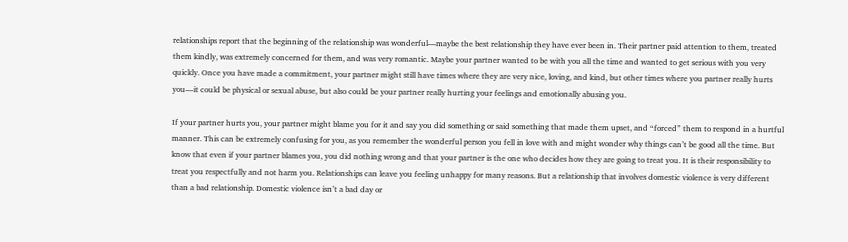relationships report that the beginning of the relationship was wonderful—maybe the best relationship they have ever been in. Their partner paid attention to them, treated them kindly, was extremely concerned for them, and was very romantic. Maybe your partner wanted to be with you all the time and wanted to get serious with you very quickly. Once you have made a commitment, your partner might still have times where they are very nice, loving, and kind, but other times where you partner really hurts you—it could be physical or sexual abuse, but also could be your partner really hurting your feelings and emotionally abusing you.

If your partner hurts you, your partner might blame you for it and say you did something or said something that made them upset, and “forced” them to respond in a hurtful manner. This can be extremely confusing for you, as you remember the wonderful person you fell in love with and might wonder why things can’t be good all the time. But know that even if your partner blames you, you did nothing wrong and that your partner is the one who decides how they are going to treat you. It is their responsibility to treat you respectfully and not harm you. Relationships can leave you feeling unhappy for many reasons. But a relationship that involves domestic violence is very different than a bad relationship. Domestic violence isn’t a bad day or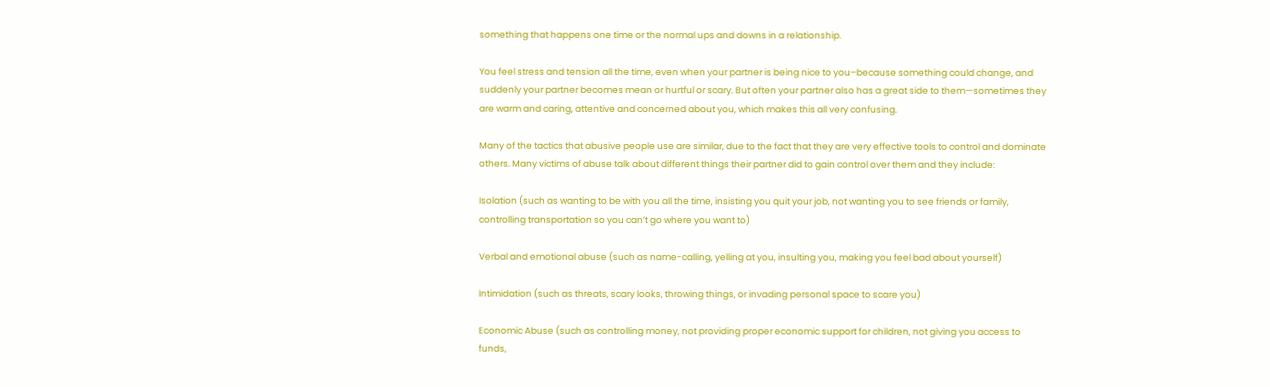something that happens one time or the normal ups and downs in a relationship.

You feel stress and tension all the time, even when your partner is being nice to you–because something could change, and suddenly your partner becomes mean or hurtful or scary. But often your partner also has a great side to them—sometimes they are warm and caring, attentive and concerned about you, which makes this all very confusing.

Many of the tactics that abusive people use are similar, due to the fact that they are very effective tools to control and dominate others. Many victims of abuse talk about different things their partner did to gain control over them and they include:

Isolation (such as wanting to be with you all the time, insisting you quit your job, not wanting you to see friends or family, controlling transportation so you can’t go where you want to)

Verbal and emotional abuse (such as name-calling, yelling at you, insulting you, making you feel bad about yourself)

Intimidation (such as threats, scary looks, throwing things, or invading personal space to scare you)

Economic Abuse (such as controlling money, not providing proper economic support for children, not giving you access to funds,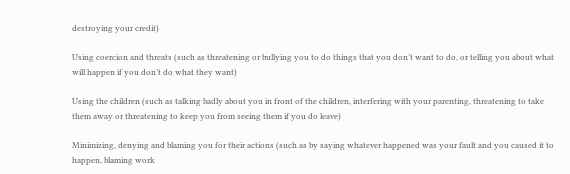destroying your credit)

Using coercion and threats (such as threatening or bullying you to do things that you don’t want to do, or telling you about what will happen if you don’t do what they want)

Using the children (such as talking badly about you in front of the children, interfering with your parenting, threatening to take them away or threatening to keep you from seeing them if you do leave)

Minimizing, denying and blaming you for their actions (such as by saying whatever happened was your fault and you caused it to happen, blaming work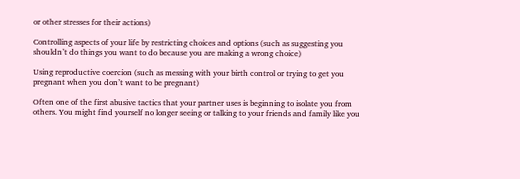or other stresses for their actions)

Controlling aspects of your life by restricting choices and options (such as suggesting you shouldn’t do things you want to do because you are making a wrong choice)

Using reproductive coercion (such as messing with your birth control or trying to get you pregnant when you don’t want to be pregnant)

Often one of the first abusive tactics that your partner uses is beginning to isolate you from others. You might find yourself no longer seeing or talking to your friends and family like you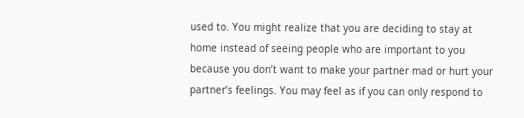used to. You might realize that you are deciding to stay at home instead of seeing people who are important to you because you don’t want to make your partner mad or hurt your partner’s feelings. You may feel as if you can only respond to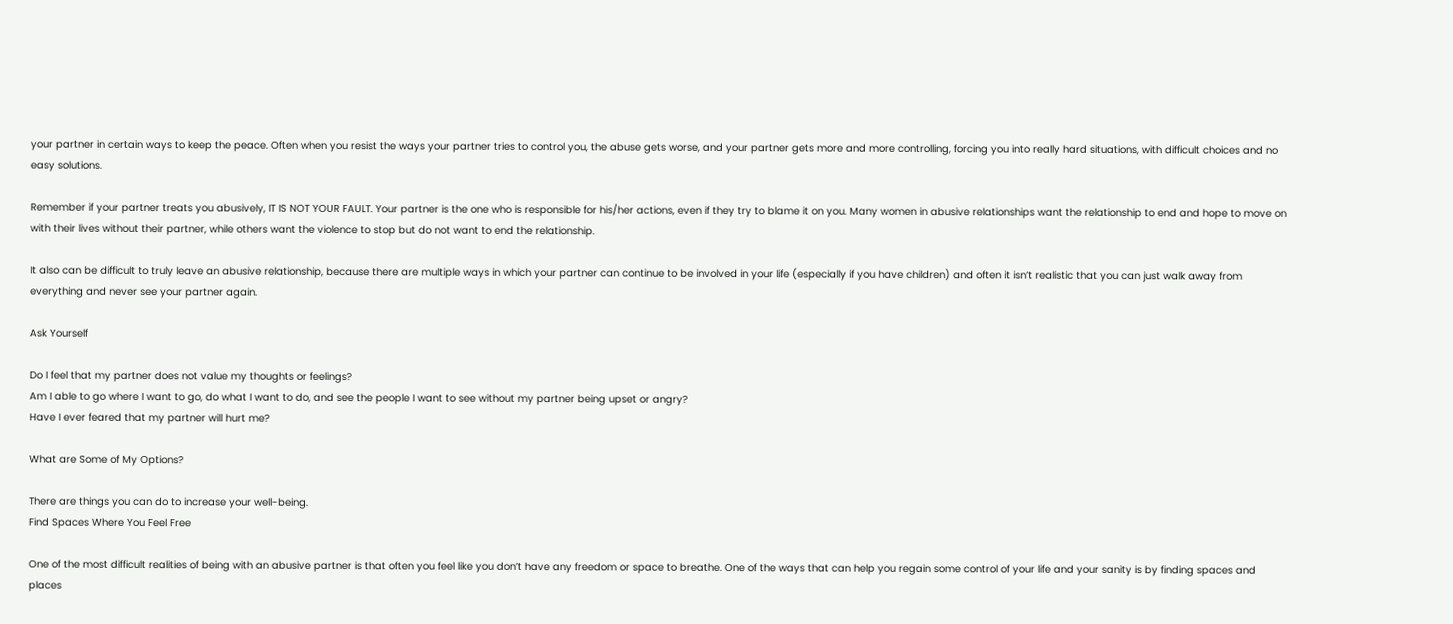your partner in certain ways to keep the peace. Often when you resist the ways your partner tries to control you, the abuse gets worse, and your partner gets more and more controlling, forcing you into really hard situations, with difficult choices and no easy solutions.

Remember if your partner treats you abusively, IT IS NOT YOUR FAULT. Your partner is the one who is responsible for his/her actions, even if they try to blame it on you. Many women in abusive relationships want the relationship to end and hope to move on with their lives without their partner, while others want the violence to stop but do not want to end the relationship.

It also can be difficult to truly leave an abusive relationship, because there are multiple ways in which your partner can continue to be involved in your life (especially if you have children) and often it isn’t realistic that you can just walk away from everything and never see your partner again.

Ask Yourself

Do I feel that my partner does not value my thoughts or feelings?
Am I able to go where I want to go, do what I want to do, and see the people I want to see without my partner being upset or angry?
Have I ever feared that my partner will hurt me?

What are Some of My Options?

There are things you can do to increase your well-being.
Find Spaces Where You Feel Free

One of the most difficult realities of being with an abusive partner is that often you feel like you don’t have any freedom or space to breathe. One of the ways that can help you regain some control of your life and your sanity is by finding spaces and places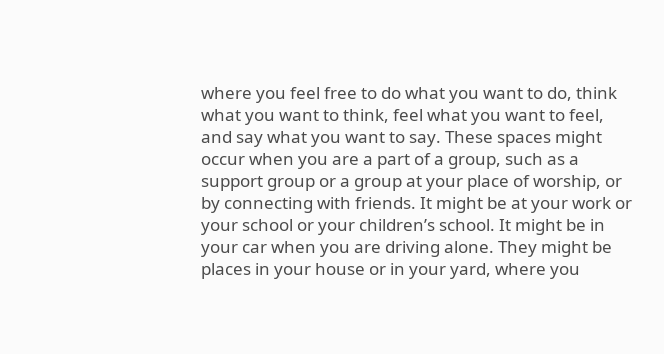where you feel free to do what you want to do, think what you want to think, feel what you want to feel, and say what you want to say. These spaces might occur when you are a part of a group, such as a support group or a group at your place of worship, or by connecting with friends. It might be at your work or your school or your children’s school. It might be in your car when you are driving alone. They might be places in your house or in your yard, where you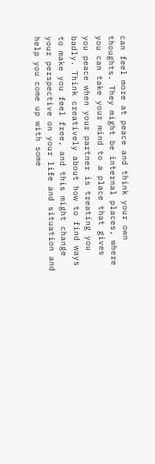can feel more at peace and think your own thoughts. They might be internal places, where you can take your mind to a place that gives you peace when your partner is treating you badly. Think creatively about how to find ways to make you feel free, and this might change your perspective on your life and situation and help you come up with some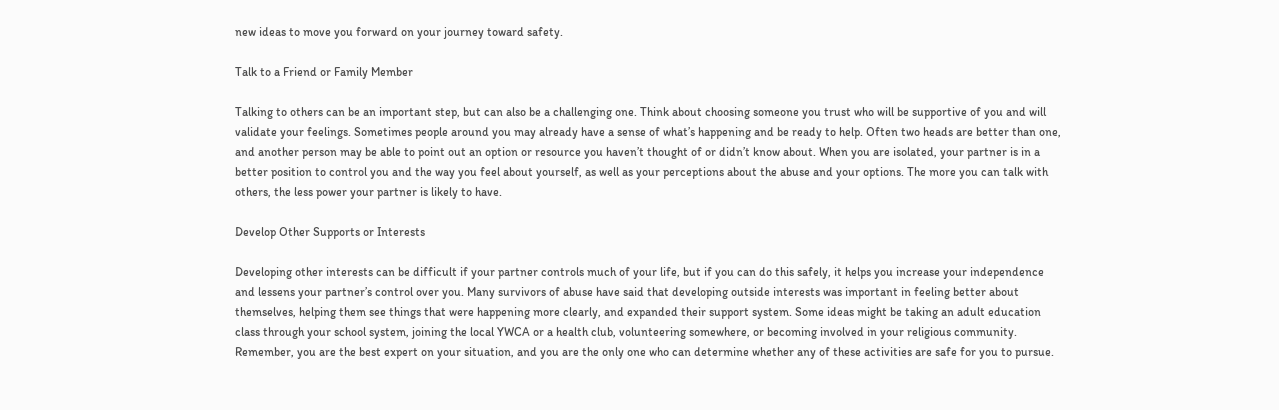new ideas to move you forward on your journey toward safety.

Talk to a Friend or Family Member

Talking to others can be an important step, but can also be a challenging one. Think about choosing someone you trust who will be supportive of you and will validate your feelings. Sometimes people around you may already have a sense of what’s happening and be ready to help. Often two heads are better than one, and another person may be able to point out an option or resource you haven’t thought of or didn’t know about. When you are isolated, your partner is in a better position to control you and the way you feel about yourself, as well as your perceptions about the abuse and your options. The more you can talk with others, the less power your partner is likely to have.

Develop Other Supports or Interests

Developing other interests can be difficult if your partner controls much of your life, but if you can do this safely, it helps you increase your independence and lessens your partner’s control over you. Many survivors of abuse have said that developing outside interests was important in feeling better about themselves, helping them see things that were happening more clearly, and expanded their support system. Some ideas might be taking an adult education class through your school system, joining the local YWCA or a health club, volunteering somewhere, or becoming involved in your religious community. Remember, you are the best expert on your situation, and you are the only one who can determine whether any of these activities are safe for you to pursue.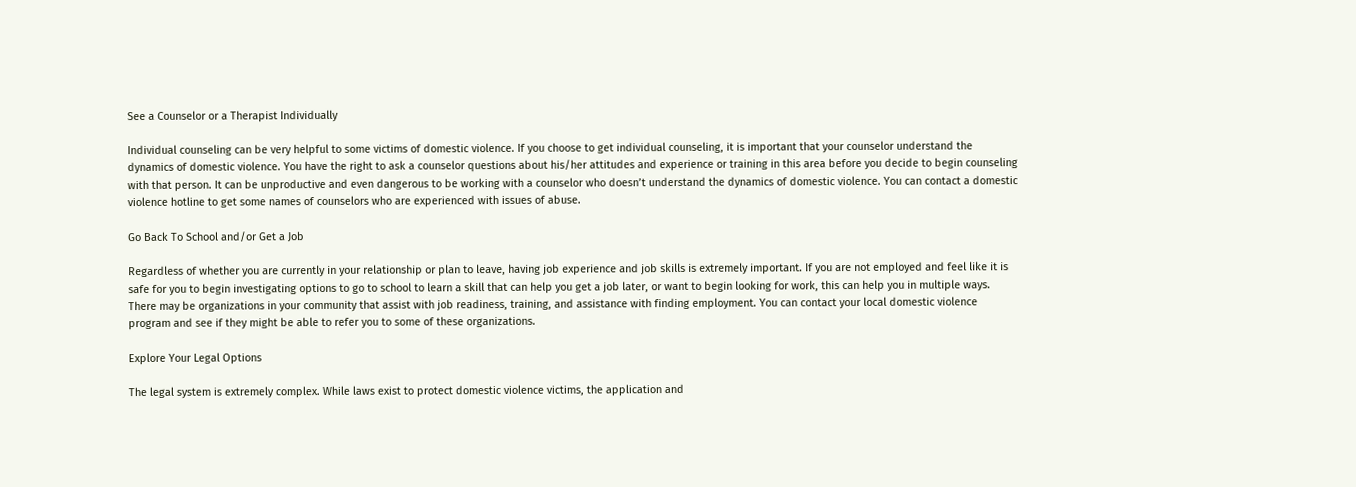See a Counselor or a Therapist Individually

Individual counseling can be very helpful to some victims of domestic violence. If you choose to get individual counseling, it is important that your counselor understand the dynamics of domestic violence. You have the right to ask a counselor questions about his/her attitudes and experience or training in this area before you decide to begin counseling with that person. It can be unproductive and even dangerous to be working with a counselor who doesn’t understand the dynamics of domestic violence. You can contact a domestic violence hotline to get some names of counselors who are experienced with issues of abuse.

Go Back To School and/or Get a Job

Regardless of whether you are currently in your relationship or plan to leave, having job experience and job skills is extremely important. If you are not employed and feel like it is safe for you to begin investigating options to go to school to learn a skill that can help you get a job later, or want to begin looking for work, this can help you in multiple ways. There may be organizations in your community that assist with job readiness, training, and assistance with finding employment. You can contact your local domestic violence program and see if they might be able to refer you to some of these organizations.

Explore Your Legal Options

The legal system is extremely complex. While laws exist to protect domestic violence victims, the application and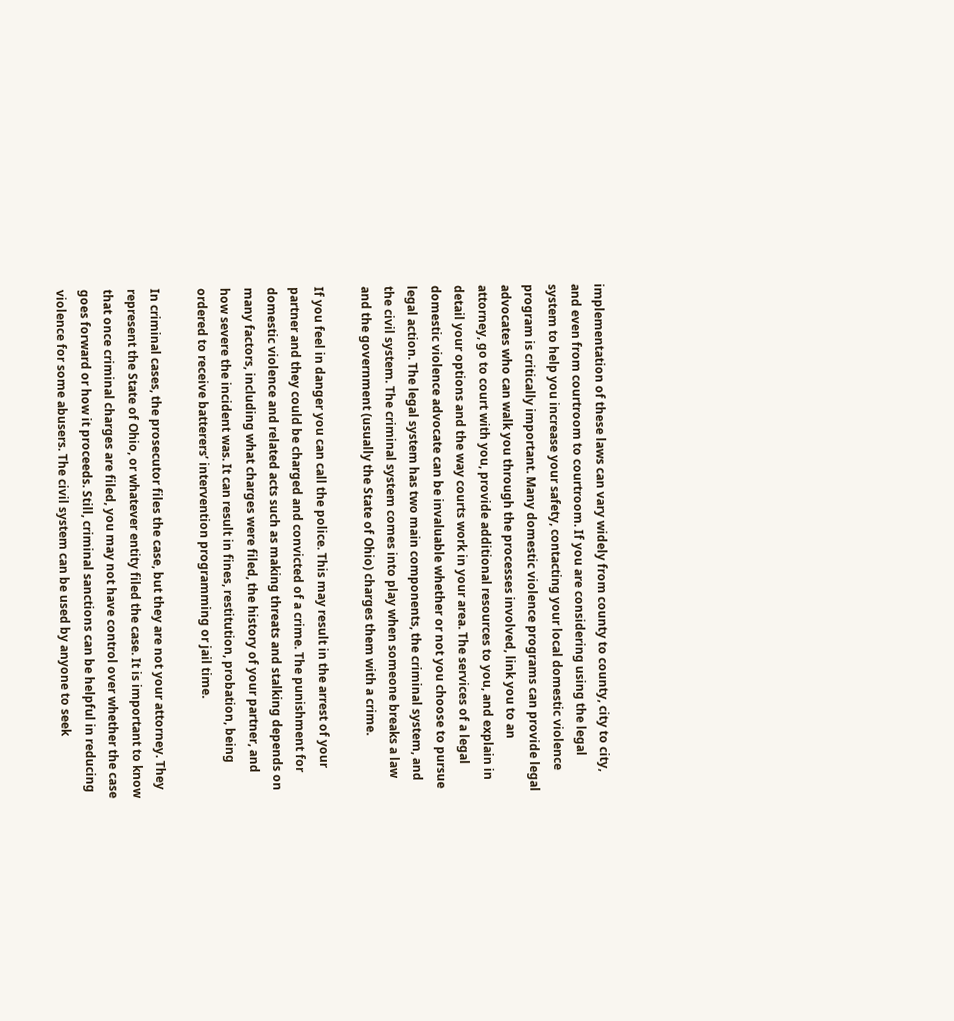implementation of these laws can vary widely from county to county, city to city, and even from courtroom to courtroom. If you are considering using the legal system to help you increase your safety, contacting your local domestic violence program is critically important. Many domestic violence programs can provide legal advocates who can walk you through the processes involved, link you to an attorney, go to court with you, provide additional resources to you, and explain in detail your options and the way courts work in your area. The services of a legal domestic violence advocate can be invaluable whether or not you choose to pursue legal action. The legal system has two main components, the criminal system, and the civil system. The criminal system comes into play when someone breaks a law and the government (usually the State of Ohio) charges them with a crime.

If you feel in danger you can call the police. This may result in the arrest of your partner and they could be charged and convicted of a crime. The punishment for domestic violence and related acts such as making threats and stalking depends on many factors, including what charges were filed, the history of your partner, and how severe the incident was. It can result in fines, restitution, probation, being ordered to receive batterers’ intervention programming or jail time.

In criminal cases, the prosecutor files the case, but they are not your attorney. They represent the State of Ohio, or whatever entity filed the case. It is important to know that once criminal charges are filed, you may not have control over whether the case goes forward or how it proceeds. Still, criminal sanctions can be helpful in reducing violence for some abusers. The civil system can be used by anyone to seek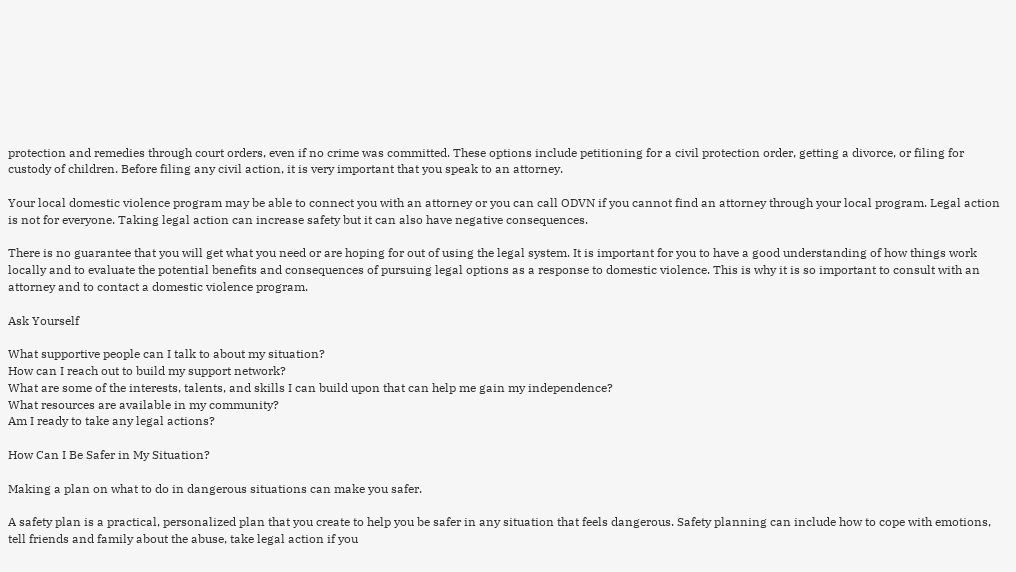protection and remedies through court orders, even if no crime was committed. These options include petitioning for a civil protection order, getting a divorce, or filing for custody of children. Before filing any civil action, it is very important that you speak to an attorney.

Your local domestic violence program may be able to connect you with an attorney or you can call ODVN if you cannot find an attorney through your local program. Legal action is not for everyone. Taking legal action can increase safety but it can also have negative consequences.

There is no guarantee that you will get what you need or are hoping for out of using the legal system. It is important for you to have a good understanding of how things work locally and to evaluate the potential benefits and consequences of pursuing legal options as a response to domestic violence. This is why it is so important to consult with an attorney and to contact a domestic violence program.

Ask Yourself

What supportive people can I talk to about my situation?
How can I reach out to build my support network?
What are some of the interests, talents, and skills I can build upon that can help me gain my independence?
What resources are available in my community?
Am I ready to take any legal actions?

How Can I Be Safer in My Situation?

Making a plan on what to do in dangerous situations can make you safer.

A safety plan is a practical, personalized plan that you create to help you be safer in any situation that feels dangerous. Safety planning can include how to cope with emotions, tell friends and family about the abuse, take legal action if you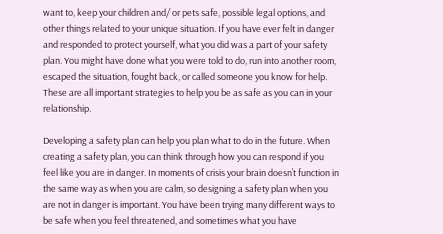want to, keep your children and/ or pets safe, possible legal options, and other things related to your unique situation. If you have ever felt in danger and responded to protect yourself, what you did was a part of your safety plan. You might have done what you were told to do, run into another room, escaped the situation, fought back, or called someone you know for help. These are all important strategies to help you be as safe as you can in your relationship.

Developing a safety plan can help you plan what to do in the future. When creating a safety plan, you can think through how you can respond if you feel like you are in danger. In moments of crisis your brain doesn’t function in the same way as when you are calm, so designing a safety plan when you are not in danger is important. You have been trying many different ways to be safe when you feel threatened, and sometimes what you have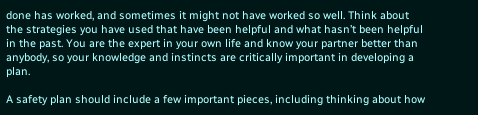done has worked, and sometimes it might not have worked so well. Think about the strategies you have used that have been helpful and what hasn’t been helpful in the past. You are the expert in your own life and know your partner better than anybody, so your knowledge and instincts are critically important in developing a plan.

A safety plan should include a few important pieces, including thinking about how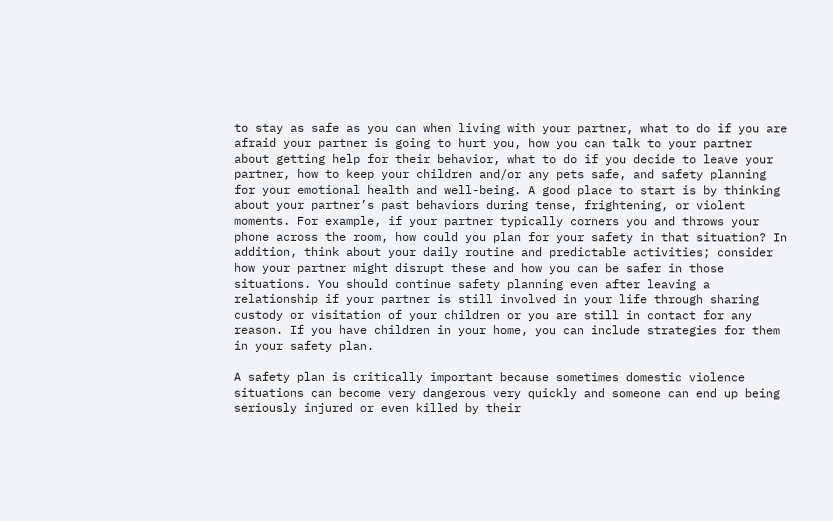to stay as safe as you can when living with your partner, what to do if you are afraid your partner is going to hurt you, how you can talk to your partner about getting help for their behavior, what to do if you decide to leave your partner, how to keep your children and/or any pets safe, and safety planning for your emotional health and well-being. A good place to start is by thinking about your partner’s past behaviors during tense, frightening, or violent moments. For example, if your partner typically corners you and throws your phone across the room, how could you plan for your safety in that situation? In addition, think about your daily routine and predictable activities; consider how your partner might disrupt these and how you can be safer in those situations. You should continue safety planning even after leaving a relationship if your partner is still involved in your life through sharing custody or visitation of your children or you are still in contact for any reason. If you have children in your home, you can include strategies for them in your safety plan.

A safety plan is critically important because sometimes domestic violence situations can become very dangerous very quickly and someone can end up being seriously injured or even killed by their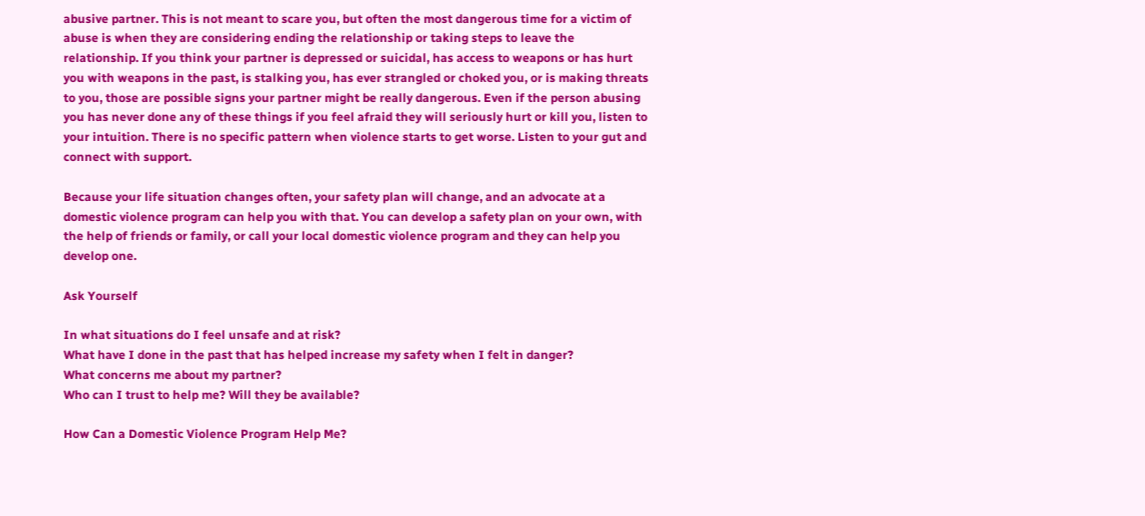abusive partner. This is not meant to scare you, but often the most dangerous time for a victim of abuse is when they are considering ending the relationship or taking steps to leave the relationship. If you think your partner is depressed or suicidal, has access to weapons or has hurt you with weapons in the past, is stalking you, has ever strangled or choked you, or is making threats to you, those are possible signs your partner might be really dangerous. Even if the person abusing you has never done any of these things if you feel afraid they will seriously hurt or kill you, listen to your intuition. There is no specific pattern when violence starts to get worse. Listen to your gut and connect with support.

Because your life situation changes often, your safety plan will change, and an advocate at a domestic violence program can help you with that. You can develop a safety plan on your own, with the help of friends or family, or call your local domestic violence program and they can help you develop one.

Ask Yourself

In what situations do I feel unsafe and at risk?
What have I done in the past that has helped increase my safety when I felt in danger?
What concerns me about my partner?
Who can I trust to help me? Will they be available?

How Can a Domestic Violence Program Help Me?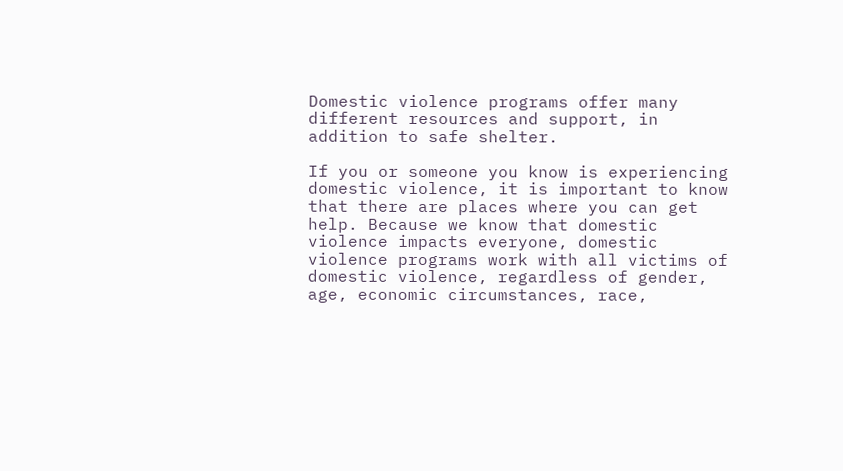Domestic violence programs offer many different resources and support, in addition to safe shelter.

If you or someone you know is experiencing domestic violence, it is important to know that there are places where you can get help. Because we know that domestic violence impacts everyone, domestic violence programs work with all victims of domestic violence, regardless of gender, age, economic circumstances, race,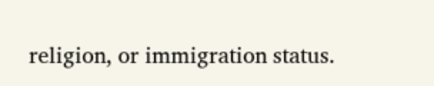religion, or immigration status.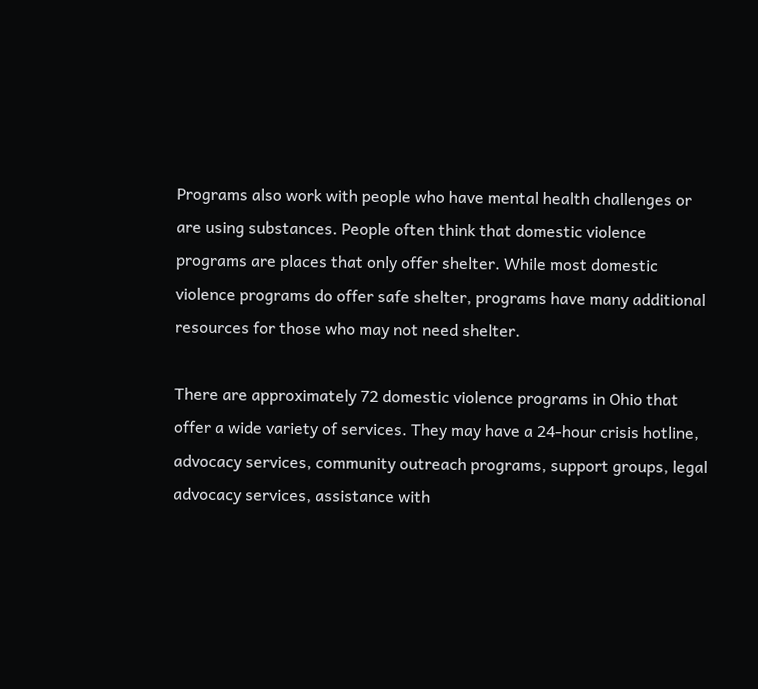Programs also work with people who have mental health challenges or are using substances. People often think that domestic violence programs are places that only offer shelter. While most domestic violence programs do offer safe shelter, programs have many additional resources for those who may not need shelter.

There are approximately 72 domestic violence programs in Ohio that offer a wide variety of services. They may have a 24-hour crisis hotline, advocacy services, community outreach programs, support groups, legal advocacy services, assistance with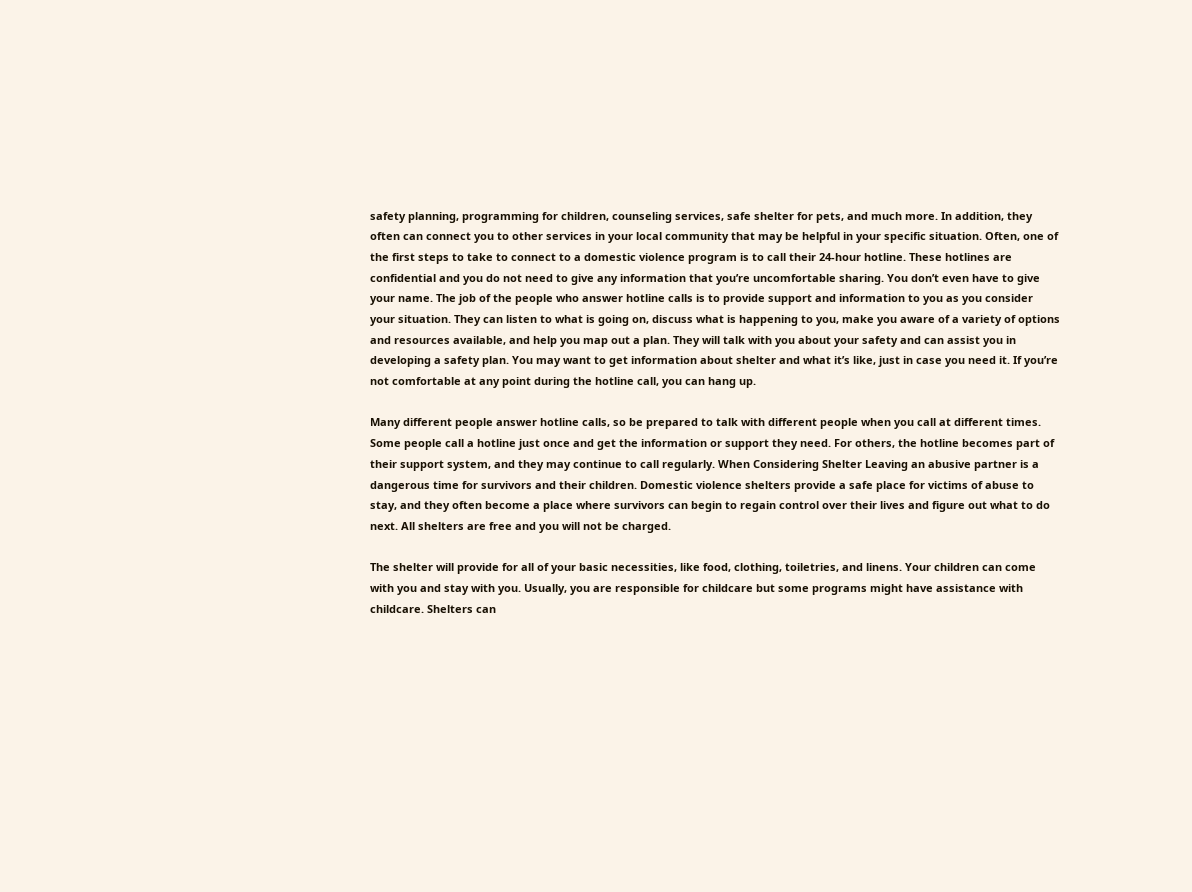safety planning, programming for children, counseling services, safe shelter for pets, and much more. In addition, they often can connect you to other services in your local community that may be helpful in your specific situation. Often, one of the first steps to take to connect to a domestic violence program is to call their 24-hour hotline. These hotlines are confidential and you do not need to give any information that you’re uncomfortable sharing. You don’t even have to give your name. The job of the people who answer hotline calls is to provide support and information to you as you consider your situation. They can listen to what is going on, discuss what is happening to you, make you aware of a variety of options and resources available, and help you map out a plan. They will talk with you about your safety and can assist you in developing a safety plan. You may want to get information about shelter and what it’s like, just in case you need it. If you’re not comfortable at any point during the hotline call, you can hang up.

Many different people answer hotline calls, so be prepared to talk with different people when you call at different times. Some people call a hotline just once and get the information or support they need. For others, the hotline becomes part of their support system, and they may continue to call regularly. When Considering Shelter Leaving an abusive partner is a dangerous time for survivors and their children. Domestic violence shelters provide a safe place for victims of abuse to stay, and they often become a place where survivors can begin to regain control over their lives and figure out what to do next. All shelters are free and you will not be charged.

The shelter will provide for all of your basic necessities, like food, clothing, toiletries, and linens. Your children can come with you and stay with you. Usually, you are responsible for childcare but some programs might have assistance with childcare. Shelters can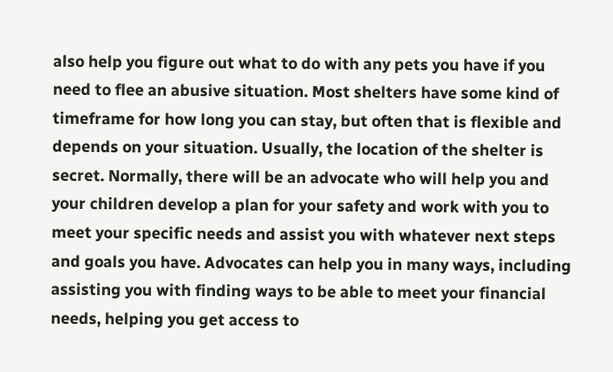also help you figure out what to do with any pets you have if you need to flee an abusive situation. Most shelters have some kind of timeframe for how long you can stay, but often that is flexible and depends on your situation. Usually, the location of the shelter is secret. Normally, there will be an advocate who will help you and your children develop a plan for your safety and work with you to meet your specific needs and assist you with whatever next steps and goals you have. Advocates can help you in many ways, including assisting you with finding ways to be able to meet your financial needs, helping you get access to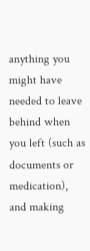anything you might have needed to leave behind when you left (such as documents or medication), and making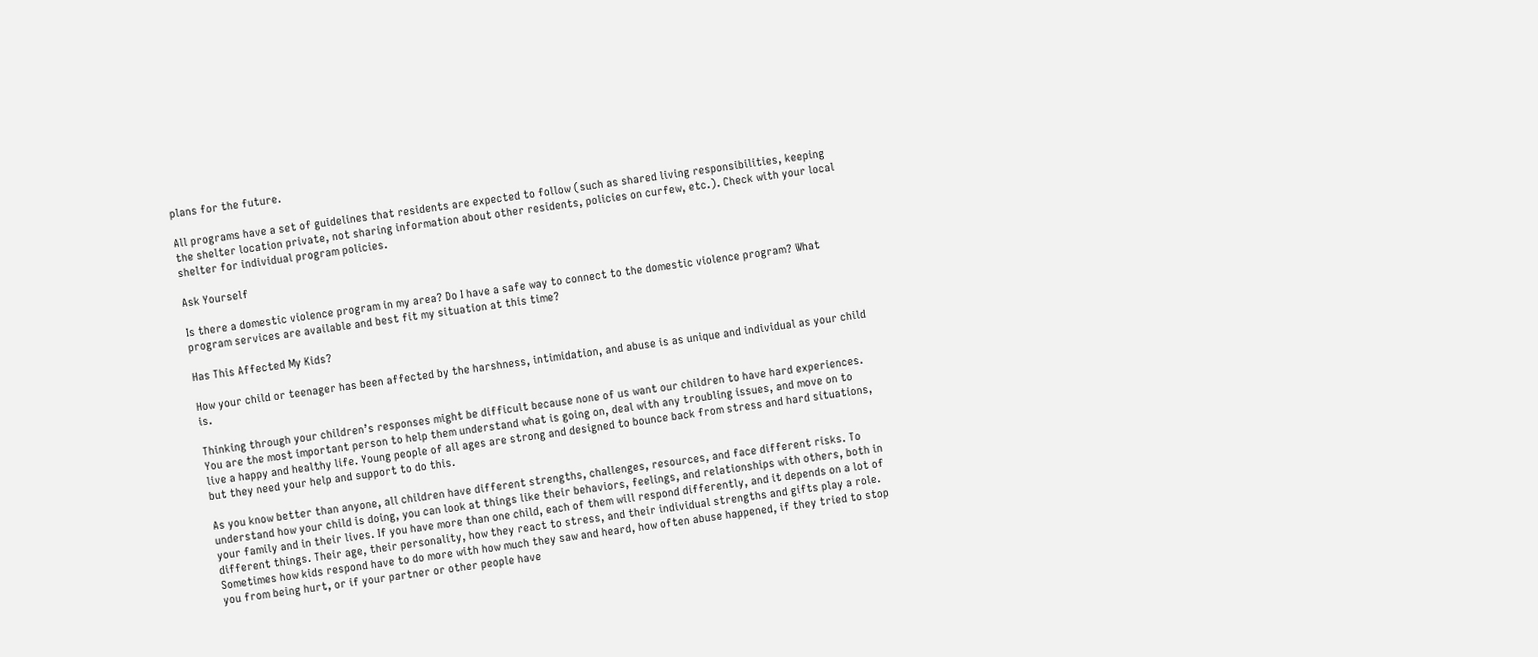plans for the future.

All programs have a set of guidelines that residents are expected to follow (such as shared living responsibilities, keeping the shelter location private, not sharing information about other residents, policies on curfew, etc.). Check with your local shelter for individual program policies.

Ask Yourself

Is there a domestic violence program in my area? Do I have a safe way to connect to the domestic violence program? What program services are available and best fit my situation at this time?

Has This Affected My Kids?

How your child or teenager has been affected by the harshness, intimidation, and abuse is as unique and individual as your child is.

Thinking through your children’s responses might be difficult because none of us want our children to have hard experiences. You are the most important person to help them understand what is going on, deal with any troubling issues, and move on to live a happy and healthy life. Young people of all ages are strong and designed to bounce back from stress and hard situations, but they need your help and support to do this.

As you know better than anyone, all children have different strengths, challenges, resources, and face different risks. To understand how your child is doing, you can look at things like their behaviors, feelings, and relationships with others, both in your family and in their lives. If you have more than one child, each of them will respond differently, and it depends on a lot of different things. Their age, their personality, how they react to stress, and their individual strengths and gifts play a role. Sometimes how kids respond have to do more with how much they saw and heard, how often abuse happened, if they tried to stop you from being hurt, or if your partner or other people have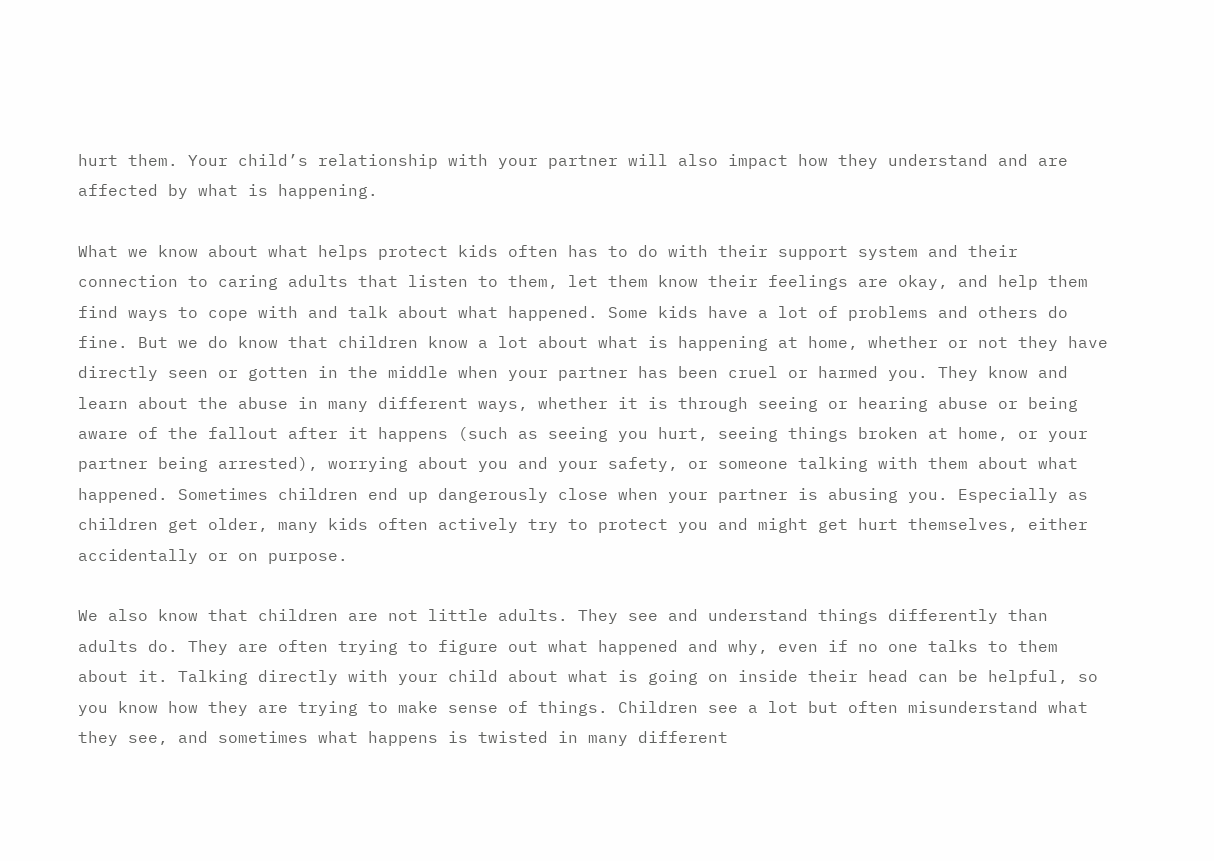hurt them. Your child’s relationship with your partner will also impact how they understand and are affected by what is happening.

What we know about what helps protect kids often has to do with their support system and their connection to caring adults that listen to them, let them know their feelings are okay, and help them find ways to cope with and talk about what happened. Some kids have a lot of problems and others do fine. But we do know that children know a lot about what is happening at home, whether or not they have directly seen or gotten in the middle when your partner has been cruel or harmed you. They know and learn about the abuse in many different ways, whether it is through seeing or hearing abuse or being aware of the fallout after it happens (such as seeing you hurt, seeing things broken at home, or your partner being arrested), worrying about you and your safety, or someone talking with them about what happened. Sometimes children end up dangerously close when your partner is abusing you. Especially as children get older, many kids often actively try to protect you and might get hurt themselves, either accidentally or on purpose.

We also know that children are not little adults. They see and understand things differently than adults do. They are often trying to figure out what happened and why, even if no one talks to them about it. Talking directly with your child about what is going on inside their head can be helpful, so you know how they are trying to make sense of things. Children see a lot but often misunderstand what they see, and sometimes what happens is twisted in many different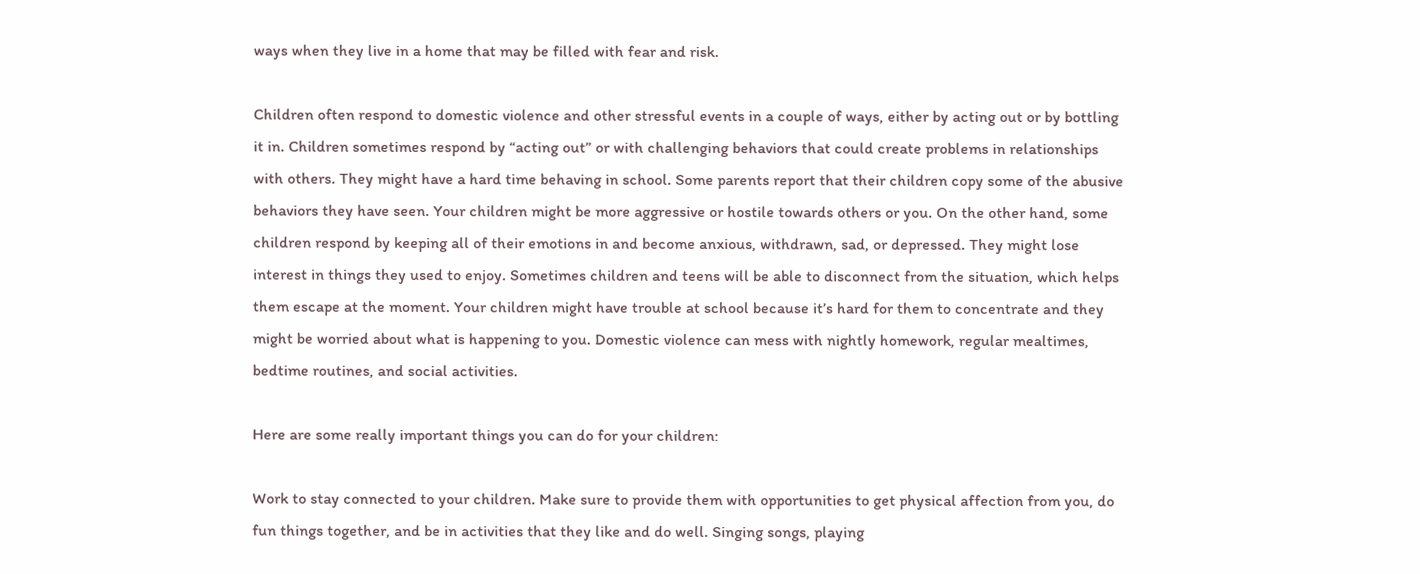ways when they live in a home that may be filled with fear and risk.

Children often respond to domestic violence and other stressful events in a couple of ways, either by acting out or by bottling it in. Children sometimes respond by “acting out” or with challenging behaviors that could create problems in relationships with others. They might have a hard time behaving in school. Some parents report that their children copy some of the abusive behaviors they have seen. Your children might be more aggressive or hostile towards others or you. On the other hand, some children respond by keeping all of their emotions in and become anxious, withdrawn, sad, or depressed. They might lose interest in things they used to enjoy. Sometimes children and teens will be able to disconnect from the situation, which helps them escape at the moment. Your children might have trouble at school because it’s hard for them to concentrate and they might be worried about what is happening to you. Domestic violence can mess with nightly homework, regular mealtimes, bedtime routines, and social activities.

Here are some really important things you can do for your children:

Work to stay connected to your children. Make sure to provide them with opportunities to get physical affection from you, do fun things together, and be in activities that they like and do well. Singing songs, playing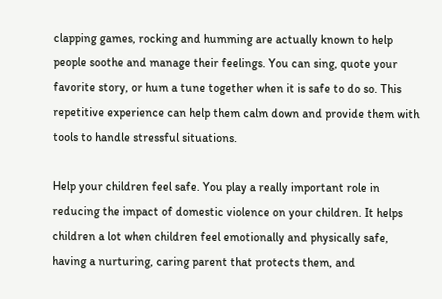clapping games, rocking and humming are actually known to help people soothe and manage their feelings. You can sing, quote your favorite story, or hum a tune together when it is safe to do so. This repetitive experience can help them calm down and provide them with tools to handle stressful situations.

Help your children feel safe. You play a really important role in reducing the impact of domestic violence on your children. It helps children a lot when children feel emotionally and physically safe, having a nurturing, caring parent that protects them, and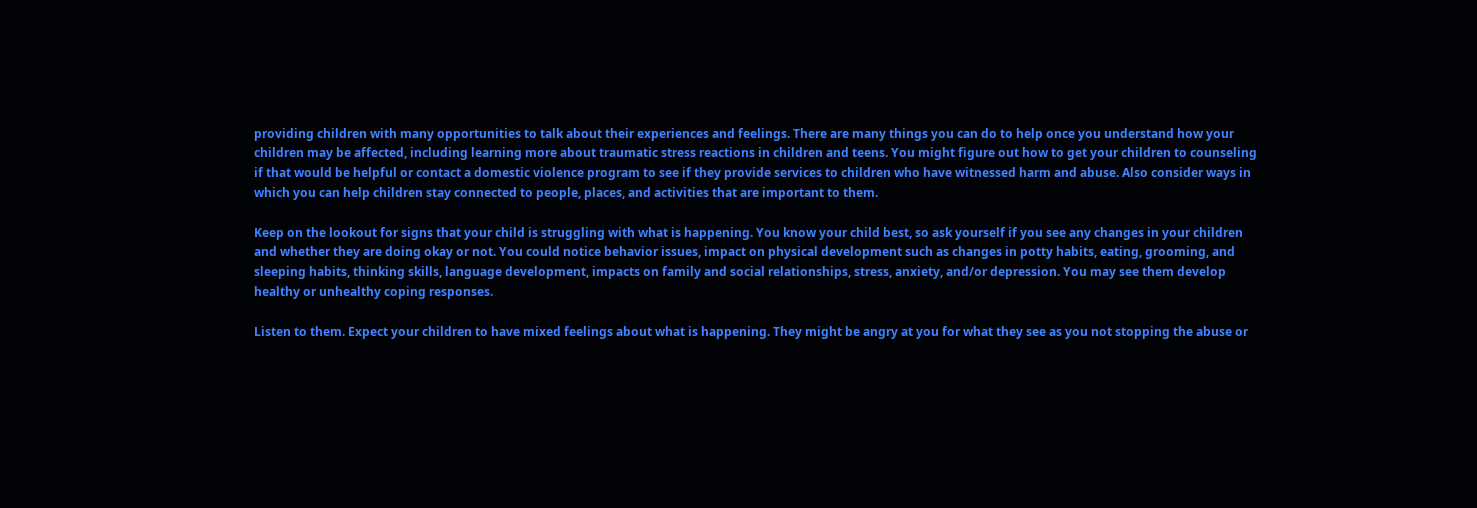providing children with many opportunities to talk about their experiences and feelings. There are many things you can do to help once you understand how your children may be affected, including learning more about traumatic stress reactions in children and teens. You might figure out how to get your children to counseling if that would be helpful or contact a domestic violence program to see if they provide services to children who have witnessed harm and abuse. Also consider ways in which you can help children stay connected to people, places, and activities that are important to them.

Keep on the lookout for signs that your child is struggling with what is happening. You know your child best, so ask yourself if you see any changes in your children and whether they are doing okay or not. You could notice behavior issues, impact on physical development such as changes in potty habits, eating, grooming, and sleeping habits, thinking skills, language development, impacts on family and social relationships, stress, anxiety, and/or depression. You may see them develop healthy or unhealthy coping responses.

Listen to them. Expect your children to have mixed feelings about what is happening. They might be angry at you for what they see as you not stopping the abuse or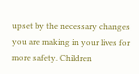upset by the necessary changes you are making in your lives for more safety. Children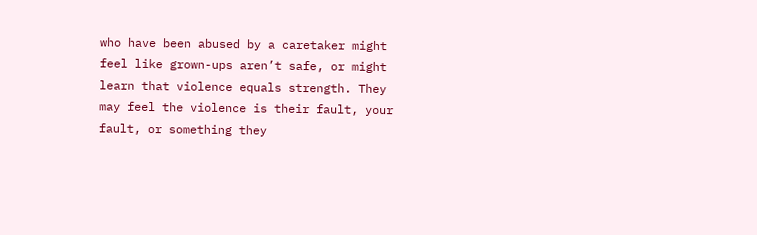who have been abused by a caretaker might feel like grown-ups aren’t safe, or might learn that violence equals strength. They may feel the violence is their fault, your fault, or something they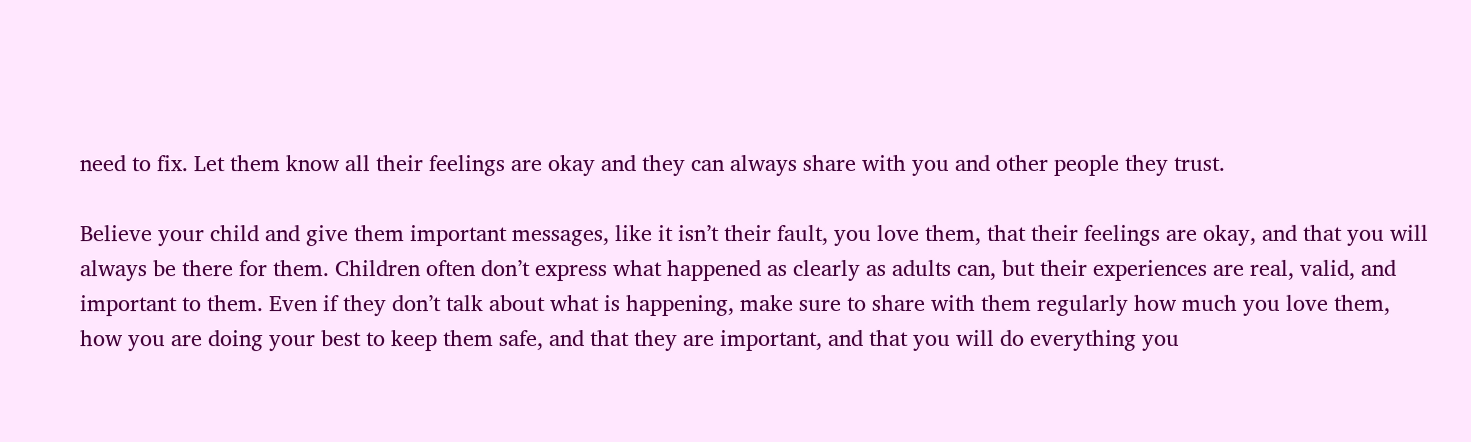need to fix. Let them know all their feelings are okay and they can always share with you and other people they trust.

Believe your child and give them important messages, like it isn’t their fault, you love them, that their feelings are okay, and that you will always be there for them. Children often don’t express what happened as clearly as adults can, but their experiences are real, valid, and important to them. Even if they don’t talk about what is happening, make sure to share with them regularly how much you love them, how you are doing your best to keep them safe, and that they are important, and that you will do everything you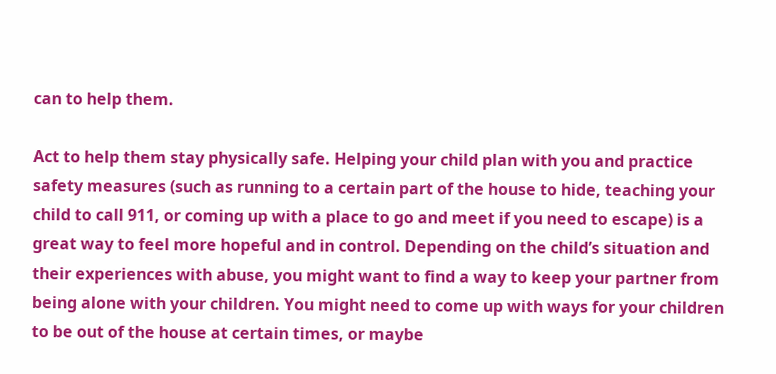can to help them.

Act to help them stay physically safe. Helping your child plan with you and practice safety measures (such as running to a certain part of the house to hide, teaching your child to call 911, or coming up with a place to go and meet if you need to escape) is a great way to feel more hopeful and in control. Depending on the child’s situation and their experiences with abuse, you might want to find a way to keep your partner from being alone with your children. You might need to come up with ways for your children to be out of the house at certain times, or maybe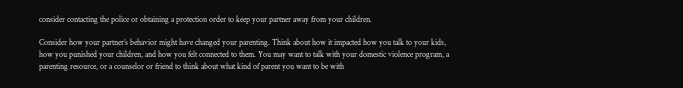consider contacting the police or obtaining a protection order to keep your partner away from your children.

Consider how your partner’s behavior might have changed your parenting. Think about how it impacted how you talk to your kids, how you punished your children, and how you felt connected to them. You may want to talk with your domestic violence program, a parenting resource, or a counselor or friend to think about what kind of parent you want to be with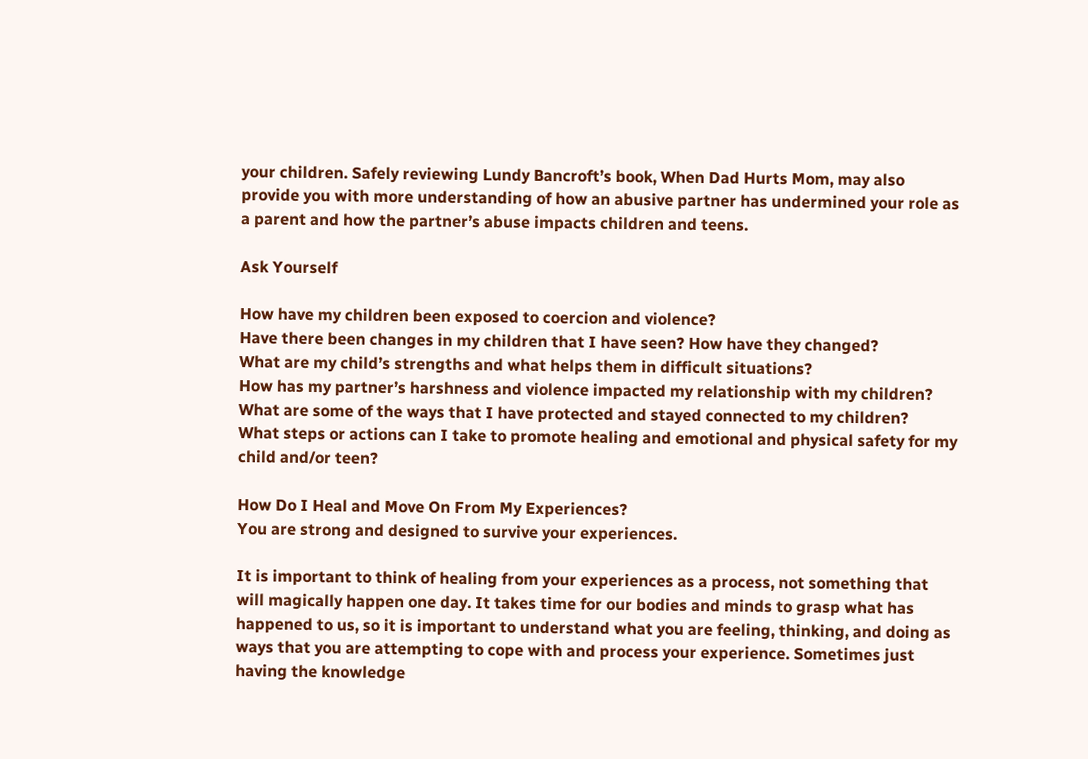your children. Safely reviewing Lundy Bancroft’s book, When Dad Hurts Mom, may also provide you with more understanding of how an abusive partner has undermined your role as a parent and how the partner’s abuse impacts children and teens.

Ask Yourself

How have my children been exposed to coercion and violence?
Have there been changes in my children that I have seen? How have they changed?
What are my child’s strengths and what helps them in difficult situations?
How has my partner’s harshness and violence impacted my relationship with my children?
What are some of the ways that I have protected and stayed connected to my children?
What steps or actions can I take to promote healing and emotional and physical safety for my child and/or teen?

How Do I Heal and Move On From My Experiences?
You are strong and designed to survive your experiences.

It is important to think of healing from your experiences as a process, not something that will magically happen one day. It takes time for our bodies and minds to grasp what has happened to us, so it is important to understand what you are feeling, thinking, and doing as ways that you are attempting to cope with and process your experience. Sometimes just having the knowledge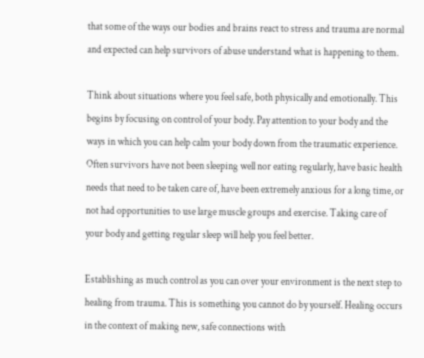that some of the ways our bodies and brains react to stress and trauma are normal and expected can help survivors of abuse understand what is happening to them.

Think about situations where you feel safe, both physically and emotionally. This begins by focusing on control of your body. Pay attention to your body and the ways in which you can help calm your body down from the traumatic experience. Often survivors have not been sleeping well nor eating regularly, have basic health needs that need to be taken care of, have been extremely anxious for a long time, or not had opportunities to use large muscle groups and exercise. Taking care of your body and getting regular sleep will help you feel better.

Establishing as much control as you can over your environment is the next step to healing from trauma. This is something you cannot do by yourself. Healing occurs in the context of making new, safe connections with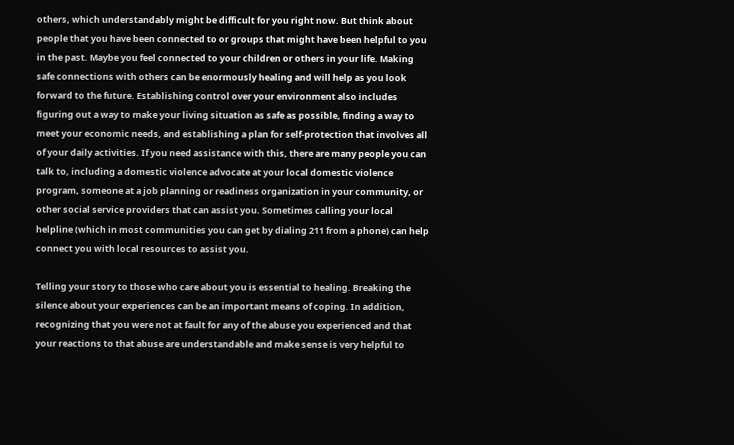others, which understandably might be difficult for you right now. But think about people that you have been connected to or groups that might have been helpful to you in the past. Maybe you feel connected to your children or others in your life. Making safe connections with others can be enormously healing and will help as you look forward to the future. Establishing control over your environment also includes figuring out a way to make your living situation as safe as possible, finding a way to meet your economic needs, and establishing a plan for self-protection that involves all of your daily activities. If you need assistance with this, there are many people you can talk to, including a domestic violence advocate at your local domestic violence program, someone at a job planning or readiness organization in your community, or other social service providers that can assist you. Sometimes calling your local helpline (which in most communities you can get by dialing 211 from a phone) can help connect you with local resources to assist you.

Telling your story to those who care about you is essential to healing. Breaking the silence about your experiences can be an important means of coping. In addition, recognizing that you were not at fault for any of the abuse you experienced and that your reactions to that abuse are understandable and make sense is very helpful to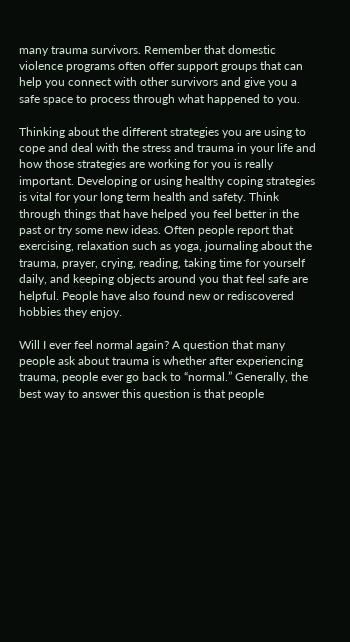many trauma survivors. Remember that domestic violence programs often offer support groups that can help you connect with other survivors and give you a safe space to process through what happened to you.

Thinking about the different strategies you are using to cope and deal with the stress and trauma in your life and how those strategies are working for you is really important. Developing or using healthy coping strategies is vital for your long term health and safety. Think through things that have helped you feel better in the past or try some new ideas. Often people report that exercising, relaxation such as yoga, journaling about the trauma, prayer, crying, reading, taking time for yourself daily, and keeping objects around you that feel safe are helpful. People have also found new or rediscovered hobbies they enjoy.

Will I ever feel normal again? A question that many people ask about trauma is whether after experiencing trauma, people ever go back to “normal.” Generally, the best way to answer this question is that people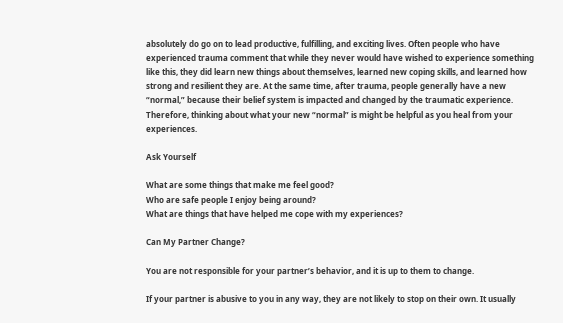absolutely do go on to lead productive, fulfilling, and exciting lives. Often people who have experienced trauma comment that while they never would have wished to experience something like this, they did learn new things about themselves, learned new coping skills, and learned how strong and resilient they are. At the same time, after trauma, people generally have a new “normal,” because their belief system is impacted and changed by the traumatic experience. Therefore, thinking about what your new “normal” is might be helpful as you heal from your experiences.

Ask Yourself

What are some things that make me feel good?
Who are safe people I enjoy being around?
What are things that have helped me cope with my experiences?

Can My Partner Change?

You are not responsible for your partner’s behavior, and it is up to them to change.

If your partner is abusive to you in any way, they are not likely to stop on their own. It usually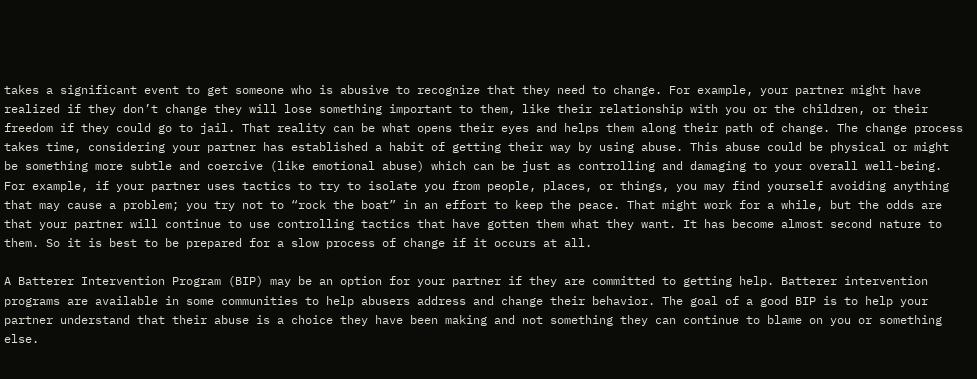takes a significant event to get someone who is abusive to recognize that they need to change. For example, your partner might have realized if they don’t change they will lose something important to them, like their relationship with you or the children, or their freedom if they could go to jail. That reality can be what opens their eyes and helps them along their path of change. The change process takes time, considering your partner has established a habit of getting their way by using abuse. This abuse could be physical or might be something more subtle and coercive (like emotional abuse) which can be just as controlling and damaging to your overall well-being. For example, if your partner uses tactics to try to isolate you from people, places, or things, you may find yourself avoiding anything that may cause a problem; you try not to “rock the boat” in an effort to keep the peace. That might work for a while, but the odds are that your partner will continue to use controlling tactics that have gotten them what they want. It has become almost second nature to them. So it is best to be prepared for a slow process of change if it occurs at all.

A Batterer Intervention Program (BIP) may be an option for your partner if they are committed to getting help. Batterer intervention programs are available in some communities to help abusers address and change their behavior. The goal of a good BIP is to help your partner understand that their abuse is a choice they have been making and not something they can continue to blame on you or something else.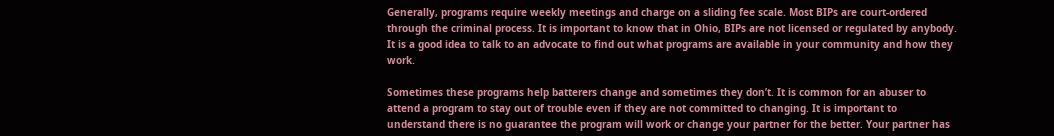Generally, programs require weekly meetings and charge on a sliding fee scale. Most BIPs are court-ordered through the criminal process. It is important to know that in Ohio, BIPs are not licensed or regulated by anybody. It is a good idea to talk to an advocate to find out what programs are available in your community and how they work.

Sometimes these programs help batterers change and sometimes they don’t. It is common for an abuser to attend a program to stay out of trouble even if they are not committed to changing. It is important to understand there is no guarantee the program will work or change your partner for the better. Your partner has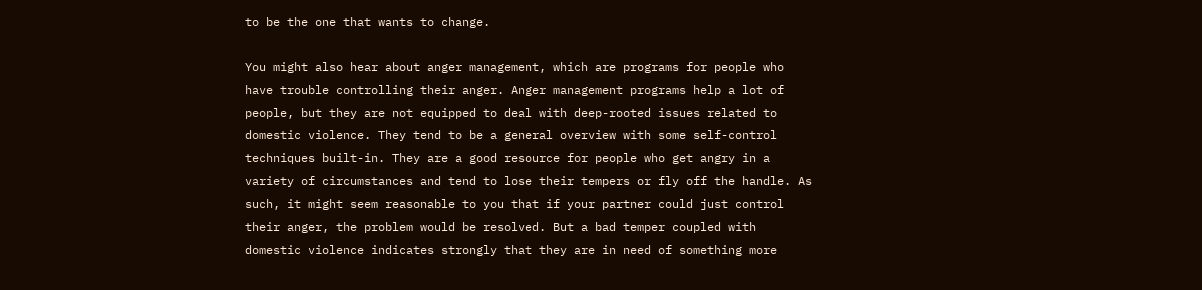to be the one that wants to change.

You might also hear about anger management, which are programs for people who have trouble controlling their anger. Anger management programs help a lot of people, but they are not equipped to deal with deep-rooted issues related to domestic violence. They tend to be a general overview with some self-control techniques built-in. They are a good resource for people who get angry in a variety of circumstances and tend to lose their tempers or fly off the handle. As such, it might seem reasonable to you that if your partner could just control their anger, the problem would be resolved. But a bad temper coupled with domestic violence indicates strongly that they are in need of something more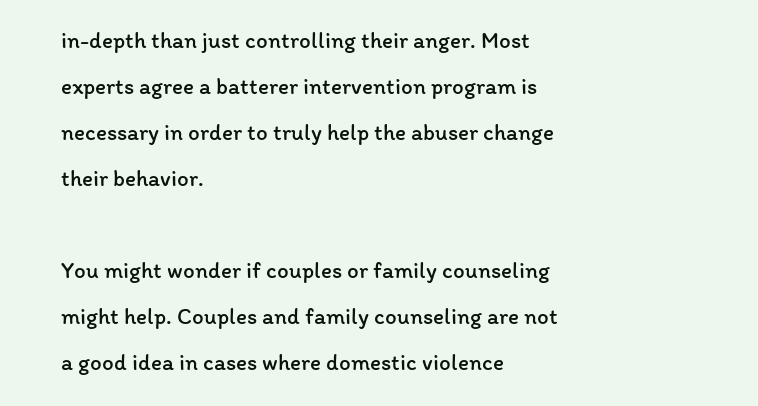in-depth than just controlling their anger. Most experts agree a batterer intervention program is necessary in order to truly help the abuser change their behavior.

You might wonder if couples or family counseling might help. Couples and family counseling are not a good idea in cases where domestic violence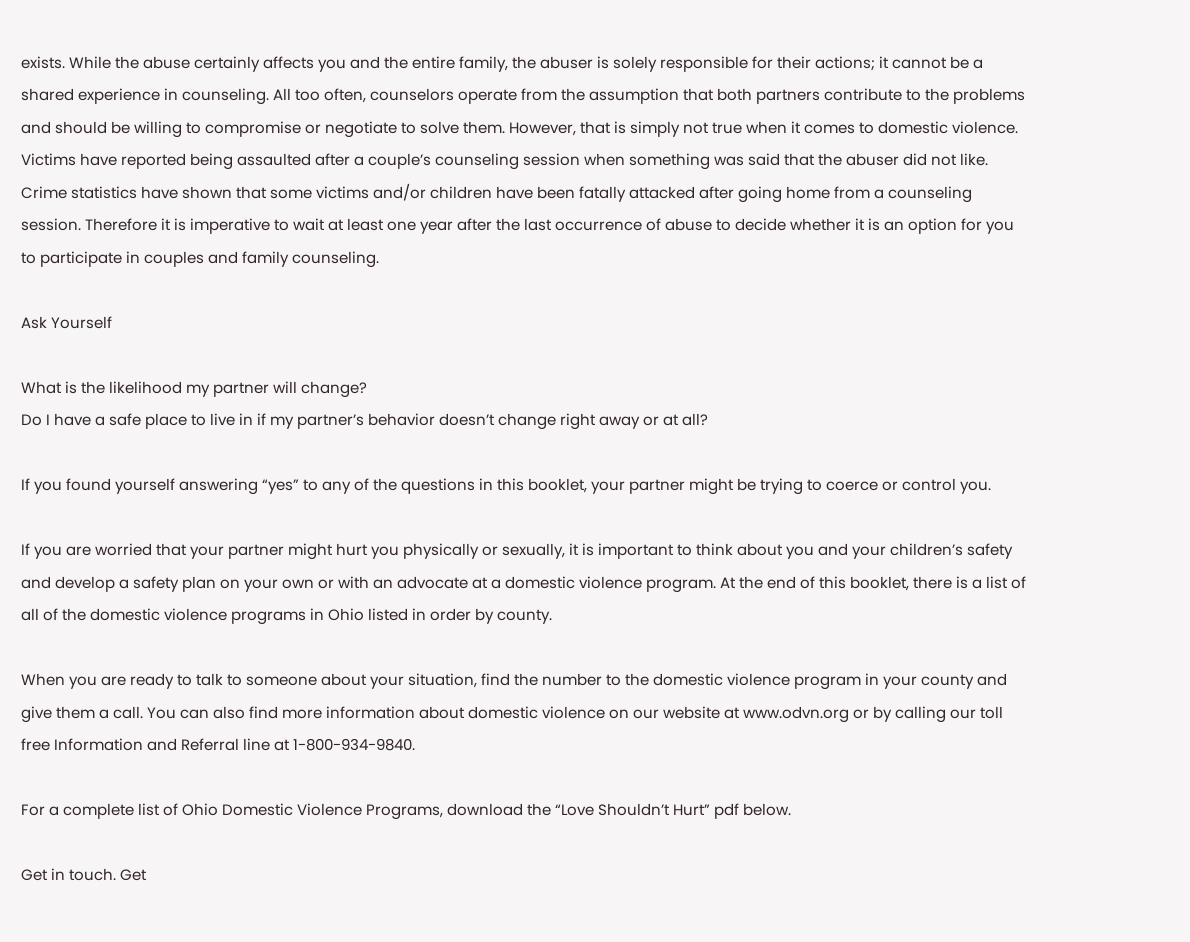exists. While the abuse certainly affects you and the entire family, the abuser is solely responsible for their actions; it cannot be a shared experience in counseling. All too often, counselors operate from the assumption that both partners contribute to the problems and should be willing to compromise or negotiate to solve them. However, that is simply not true when it comes to domestic violence. Victims have reported being assaulted after a couple’s counseling session when something was said that the abuser did not like. Crime statistics have shown that some victims and/or children have been fatally attacked after going home from a counseling session. Therefore it is imperative to wait at least one year after the last occurrence of abuse to decide whether it is an option for you to participate in couples and family counseling.

Ask Yourself

What is the likelihood my partner will change?
Do I have a safe place to live in if my partner’s behavior doesn’t change right away or at all?

If you found yourself answering “yes” to any of the questions in this booklet, your partner might be trying to coerce or control you.

If you are worried that your partner might hurt you physically or sexually, it is important to think about you and your children’s safety and develop a safety plan on your own or with an advocate at a domestic violence program. At the end of this booklet, there is a list of all of the domestic violence programs in Ohio listed in order by county.

When you are ready to talk to someone about your situation, find the number to the domestic violence program in your county and give them a call. You can also find more information about domestic violence on our website at www.odvn.org or by calling our toll free Information and Referral line at 1-800-934-9840.

For a complete list of Ohio Domestic Violence Programs, download the “Love Shouldn’t Hurt” pdf below.

Get in touch. Get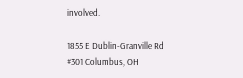involved.

1855 E Dublin-Granville Rd #301 Columbus, OH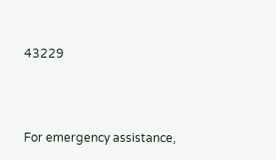43229



For emergency assistance,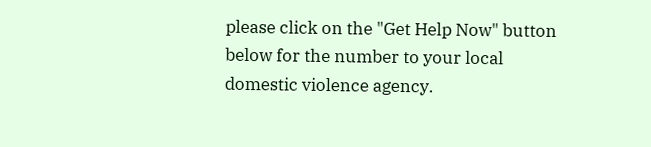please click on the "Get Help Now" button below for the number to your local domestic violence agency.